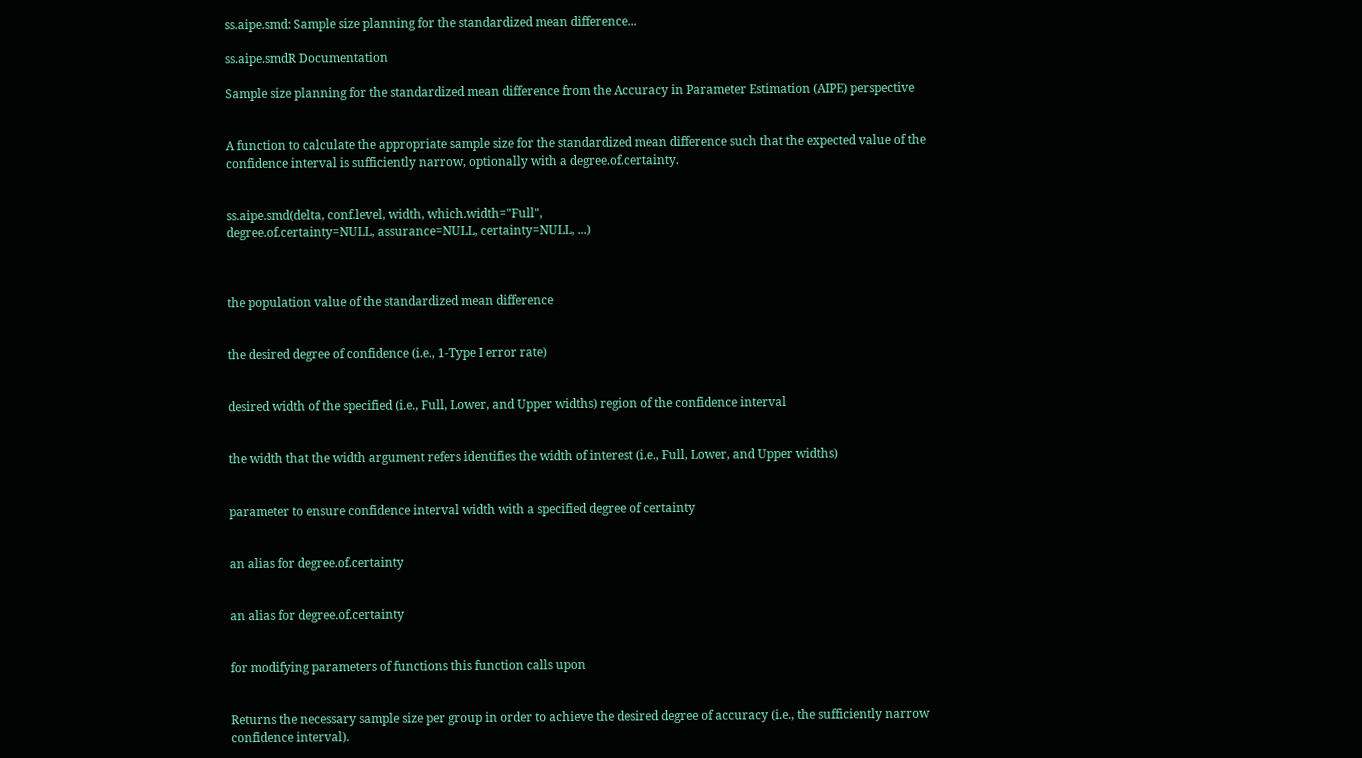ss.aipe.smd: Sample size planning for the standardized mean difference...

ss.aipe.smdR Documentation

Sample size planning for the standardized mean difference from the Accuracy in Parameter Estimation (AIPE) perspective


A function to calculate the appropriate sample size for the standardized mean difference such that the expected value of the confidence interval is sufficiently narrow, optionally with a degree.of.certainty.


ss.aipe.smd(delta, conf.level, width, which.width="Full",
degree.of.certainty=NULL, assurance=NULL, certainty=NULL, ...)



the population value of the standardized mean difference


the desired degree of confidence (i.e., 1-Type I error rate)


desired width of the specified (i.e., Full, Lower, and Upper widths) region of the confidence interval


the width that the width argument refers identifies the width of interest (i.e., Full, Lower, and Upper widths)


parameter to ensure confidence interval width with a specified degree of certainty


an alias for degree.of.certainty


an alias for degree.of.certainty


for modifying parameters of functions this function calls upon


Returns the necessary sample size per group in order to achieve the desired degree of accuracy (i.e., the sufficiently narrow confidence interval).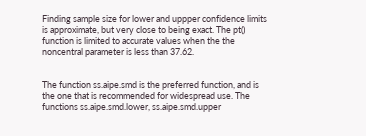Finding sample size for lower and uppper confidence limits is approximate, but very close to being exact. The pt() function is limited to accurate values when the the noncentral parameter is less than 37.62.


The function ss.aipe.smd is the preferred function, and is the one that is recommended for widespread use. The functions ss.aipe.smd.lower, ss.aipe.smd.upper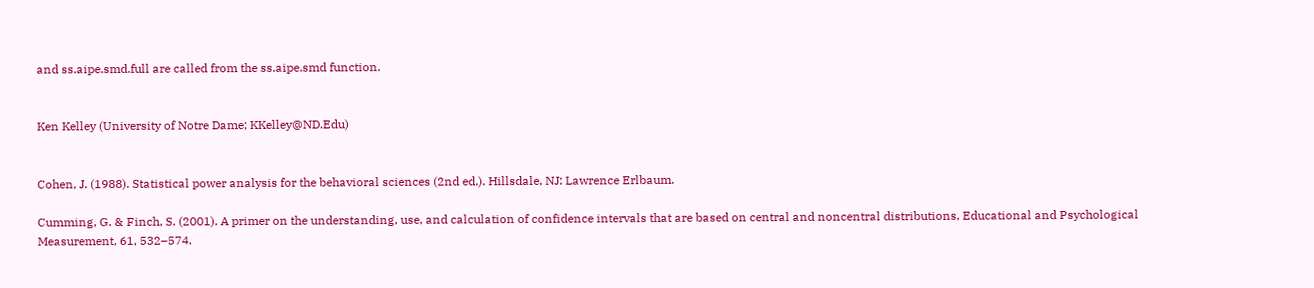and ss.aipe.smd.full are called from the ss.aipe.smd function.


Ken Kelley (University of Notre Dame; KKelley@ND.Edu)


Cohen, J. (1988). Statistical power analysis for the behavioral sciences (2nd ed.). Hillsdale, NJ: Lawrence Erlbaum.

Cumming, G. & Finch, S. (2001). A primer on the understanding, use, and calculation of confidence intervals that are based on central and noncentral distributions, Educational and Psychological Measurement, 61, 532–574.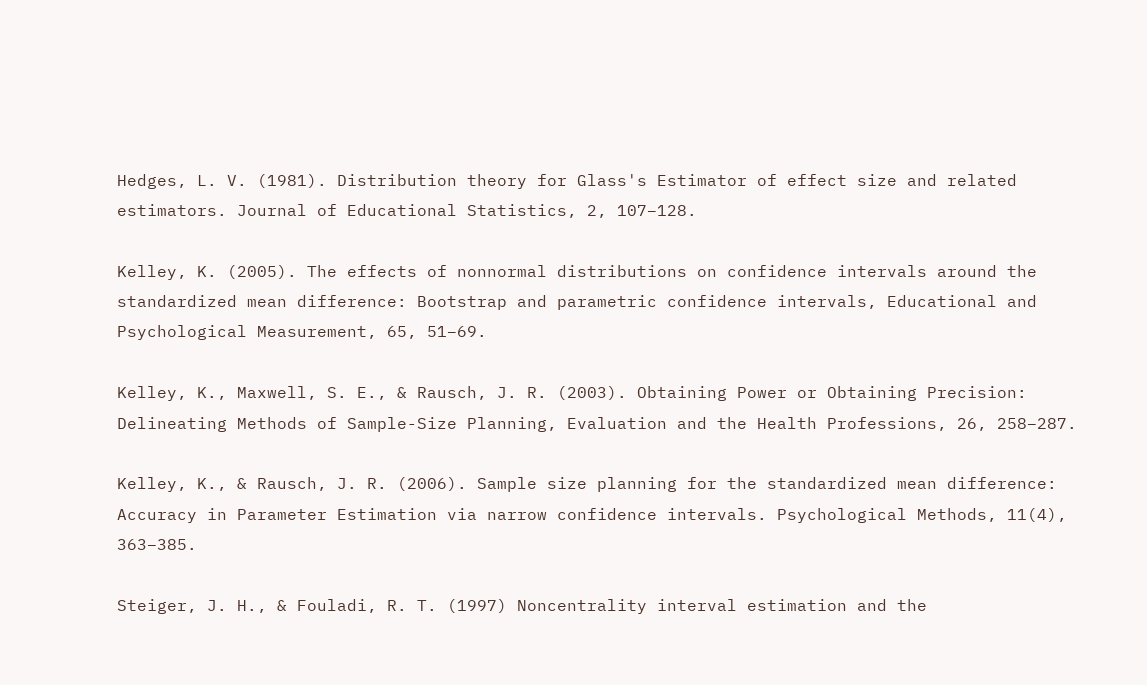Hedges, L. V. (1981). Distribution theory for Glass's Estimator of effect size and related estimators. Journal of Educational Statistics, 2, 107–128.

Kelley, K. (2005). The effects of nonnormal distributions on confidence intervals around the standardized mean difference: Bootstrap and parametric confidence intervals, Educational and Psychological Measurement, 65, 51–69.

Kelley, K., Maxwell, S. E., & Rausch, J. R. (2003). Obtaining Power or Obtaining Precision: Delineating Methods of Sample-Size Planning, Evaluation and the Health Professions, 26, 258–287.

Kelley, K., & Rausch, J. R. (2006). Sample size planning for the standardized mean difference: Accuracy in Parameter Estimation via narrow confidence intervals. Psychological Methods, 11(4), 363–385.

Steiger, J. H., & Fouladi, R. T. (1997) Noncentrality interval estimation and the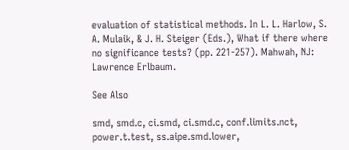evaluation of statistical methods. In L. L. Harlow, S. A. Mulaik, & J. H. Steiger (Eds.), What if there where no significance tests? (pp. 221-257). Mahwah, NJ: Lawrence Erlbaum.

See Also

smd, smd.c, ci.smd, ci.smd.c, conf.limits.nct, power.t.test, ss.aipe.smd.lower,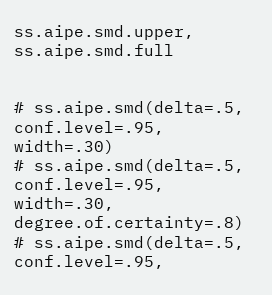ss.aipe.smd.upper, ss.aipe.smd.full


# ss.aipe.smd(delta=.5, conf.level=.95, width=.30)
# ss.aipe.smd(delta=.5, conf.level=.95, width=.30, degree.of.certainty=.8)
# ss.aipe.smd(delta=.5, conf.level=.95,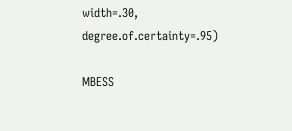width=.30, degree.of.certainty=.95)

MBESS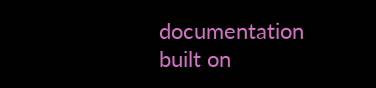documentation built on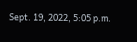Sept. 19, 2022, 5:05 p.m.